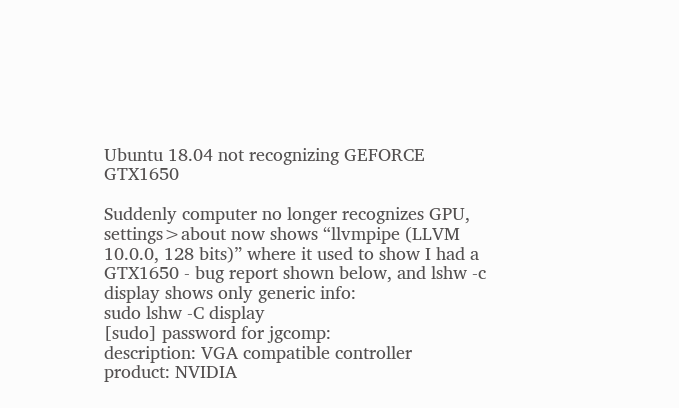Ubuntu 18.04 not recognizing GEFORCE GTX1650

Suddenly computer no longer recognizes GPU, settings>about now shows “llvmpipe (LLVM 10.0.0, 128 bits)” where it used to show I had a GTX1650 - bug report shown below, and lshw -c display shows only generic info:
sudo lshw -C display
[sudo] password for jgcomp:
description: VGA compatible controller
product: NVIDIA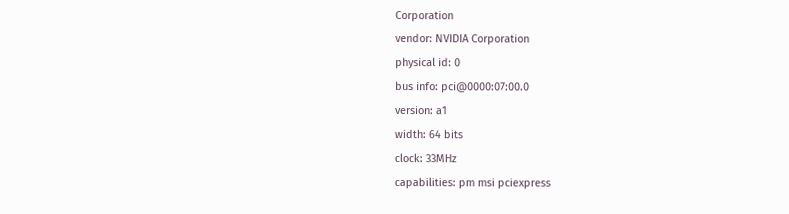Corporation
vendor: NVIDIA Corporation
physical id: 0
bus info: pci@0000:07:00.0
version: a1
width: 64 bits
clock: 33MHz
capabilities: pm msi pciexpress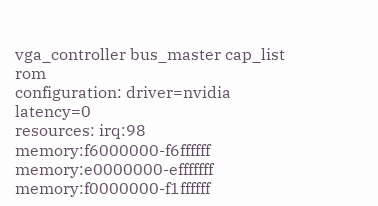vga_controller bus_master cap_list rom
configuration: driver=nvidia latency=0
resources: irq:98 memory:f6000000-f6ffffff memory:e0000000-efffffff memory:f0000000-f1ffffff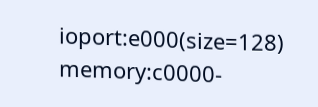ioport:e000(size=128) memory:c0000-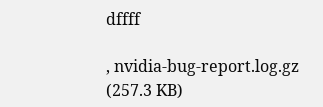dffff

, nvidia-bug-report.log.gz (257.3 KB)